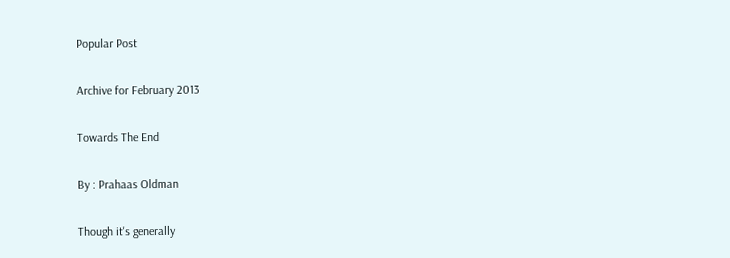Popular Post

Archive for February 2013

Towards The End

By : Prahaas Oldman

Though it's generally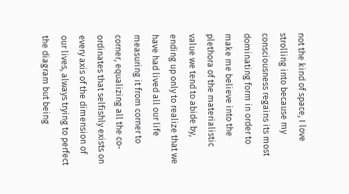not the kind of space, I love strolling into because my consciousness regains its most dominating form in order to make me believe into the plethora of the materialistic value we tend to abide by, ending up only to realize that we have had lived all our life measuring it from corner to corner, equalizing all the co-ordinates that selfishly exists on every axis of the dimension of our lives, always trying to perfect the diagram but being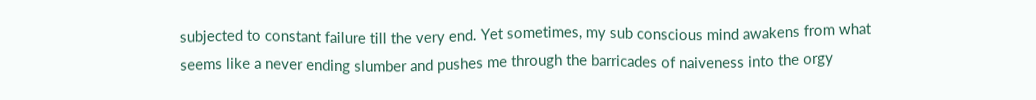subjected to constant failure till the very end. Yet sometimes, my sub conscious mind awakens from what seems like a never ending slumber and pushes me through the barricades of naiveness into the orgy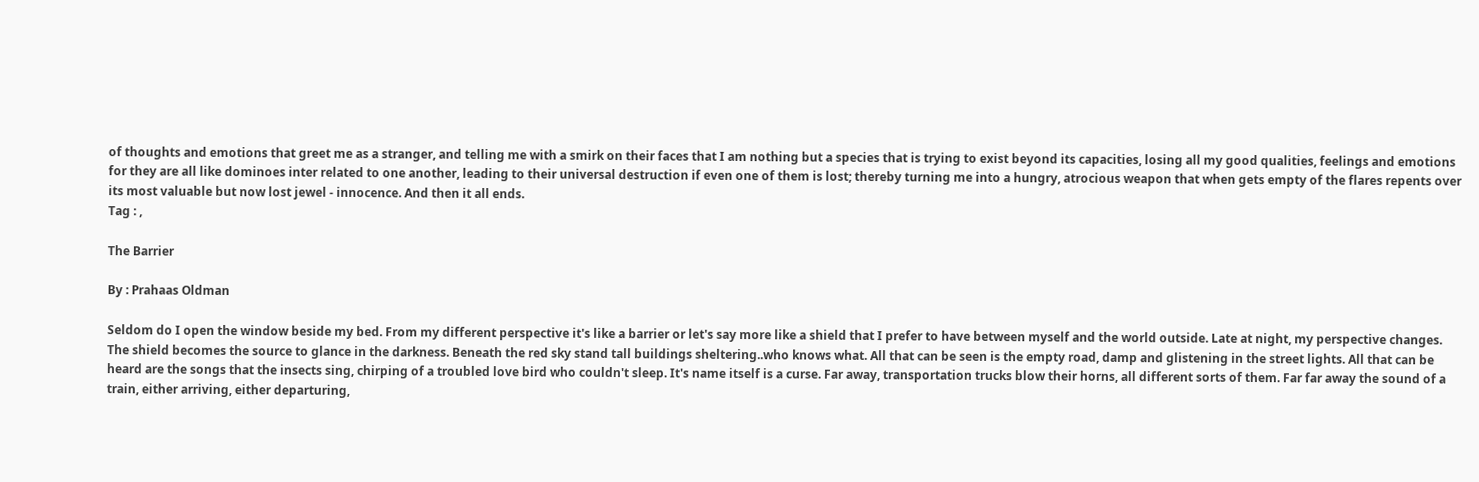of thoughts and emotions that greet me as a stranger, and telling me with a smirk on their faces that I am nothing but a species that is trying to exist beyond its capacities, losing all my good qualities, feelings and emotions for they are all like dominoes inter related to one another, leading to their universal destruction if even one of them is lost; thereby turning me into a hungry, atrocious weapon that when gets empty of the flares repents over its most valuable but now lost jewel - innocence. And then it all ends.
Tag : ,

The Barrier

By : Prahaas Oldman

Seldom do I open the window beside my bed. From my different perspective it's like a barrier or let's say more like a shield that I prefer to have between myself and the world outside. Late at night, my perspective changes. The shield becomes the source to glance in the darkness. Beneath the red sky stand tall buildings sheltering..who knows what. All that can be seen is the empty road, damp and glistening in the street lights. All that can be heard are the songs that the insects sing, chirping of a troubled love bird who couldn't sleep. It's name itself is a curse. Far away, transportation trucks blow their horns, all different sorts of them. Far far away the sound of a train, either arriving, either departuring,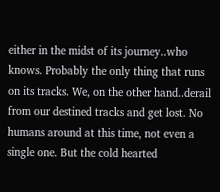either in the midst of its journey..who knows. Probably the only thing that runs on its tracks. We, on the other hand..derail from our destined tracks and get lost. No humans around at this time, not even a single one. But the cold hearted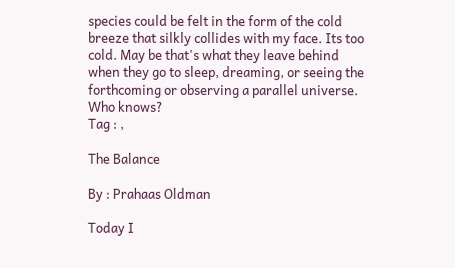species could be felt in the form of the cold breeze that silkly collides with my face. Its too cold. May be that's what they leave behind when they go to sleep, dreaming, or seeing the forthcoming or observing a parallel universe. Who knows?
Tag : ,

The Balance

By : Prahaas Oldman

Today I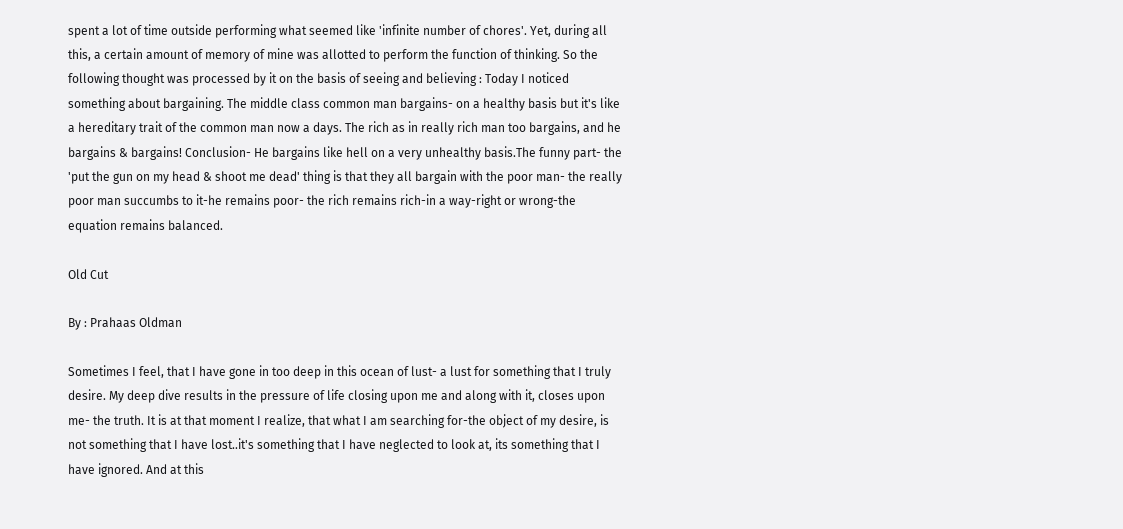spent a lot of time outside performing what seemed like 'infinite number of chores'. Yet, during all this, a certain amount of memory of mine was allotted to perform the function of thinking. So the following thought was processed by it on the basis of seeing and believing : Today I noticed something about bargaining. The middle class common man bargains- on a healthy basis but it's like
a hereditary trait of the common man now a days. The rich as in really rich man too bargains, and he bargains & bargains! Conclusion- He bargains like hell on a very unhealthy basis.The funny part- the 'put the gun on my head & shoot me dead' thing is that they all bargain with the poor man- the really poor man succumbs to it-he remains poor- the rich remains rich-in a way-right or wrong-the equation remains balanced.

Old Cut

By : Prahaas Oldman

Sometimes I feel, that I have gone in too deep in this ocean of lust- a lust for something that I truly desire. My deep dive results in the pressure of life closing upon me and along with it, closes upon me- the truth. It is at that moment I realize, that what I am searching for-the object of my desire, is not something that I have lost..it's something that I have neglected to look at, its something that I have ignored. And at this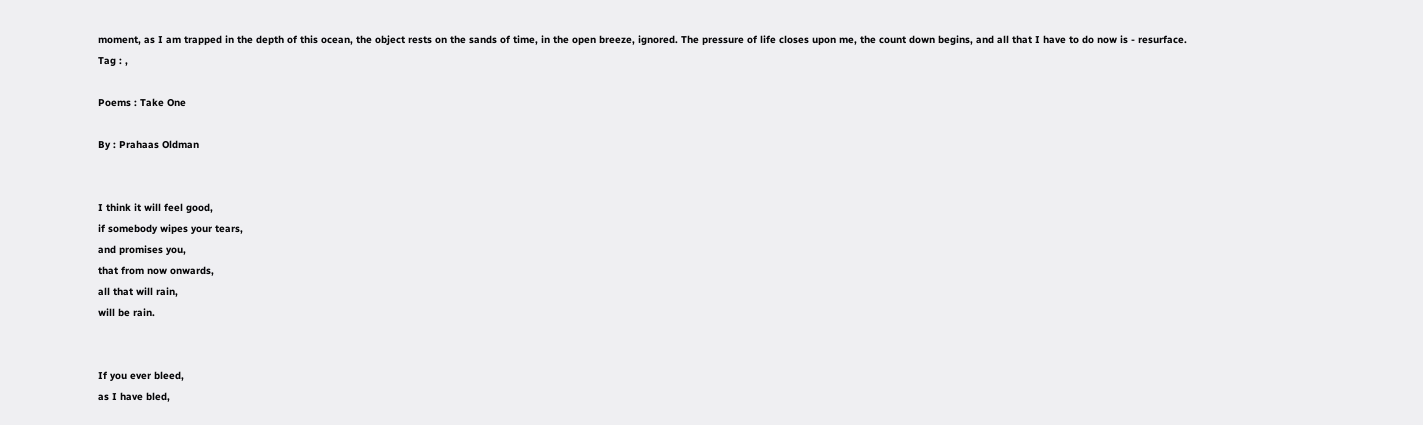moment, as I am trapped in the depth of this ocean, the object rests on the sands of time, in the open breeze, ignored. The pressure of life closes upon me, the count down begins, and all that I have to do now is - resurface.
Tag : ,

Poems : Take One

By : Prahaas Oldman


I think it will feel good,
if somebody wipes your tears,
and promises you,
that from now onwards,
all that will rain,
will be rain.


If you ever bleed,
as I have bled,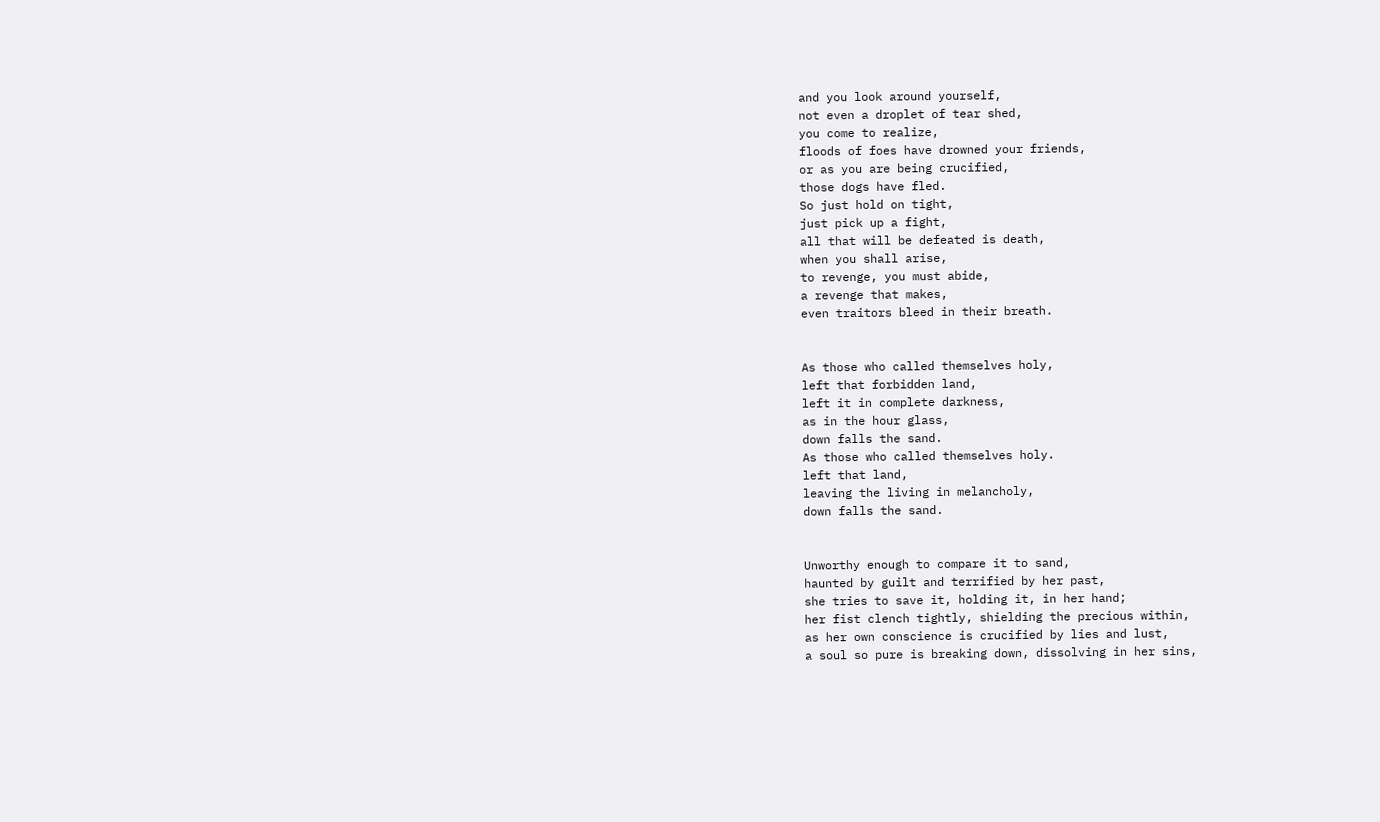and you look around yourself,
not even a droplet of tear shed,
you come to realize,
floods of foes have drowned your friends,
or as you are being crucified,
those dogs have fled.
So just hold on tight,
just pick up a fight,
all that will be defeated is death,
when you shall arise,
to revenge, you must abide,
a revenge that makes,
even traitors bleed in their breath.


As those who called themselves holy,
left that forbidden land,
left it in complete darkness,
as in the hour glass,
down falls the sand.
As those who called themselves holy.
left that land,
leaving the living in melancholy,
down falls the sand.


Unworthy enough to compare it to sand,
haunted by guilt and terrified by her past,
she tries to save it, holding it, in her hand;
her fist clench tightly, shielding the precious within,
as her own conscience is crucified by lies and lust,
a soul so pure is breaking down, dissolving in her sins,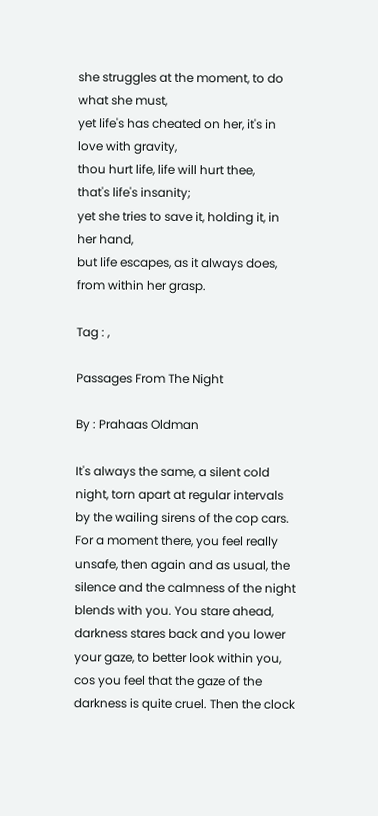she struggles at the moment, to do what she must,
yet life's has cheated on her, it's in love with gravity,
thou hurt life, life will hurt thee,
that's life's insanity;
yet she tries to save it, holding it, in her hand,
but life escapes, as it always does, from within her grasp.

Tag : ,

Passages From The Night

By : Prahaas Oldman

It's always the same, a silent cold night, torn apart at regular intervals by the wailing sirens of the cop cars. For a moment there, you feel really unsafe, then again and as usual, the silence and the calmness of the night blends with you. You stare ahead, darkness stares back and you lower your gaze, to better look within you, cos you feel that the gaze of the darkness is quite cruel. Then the clock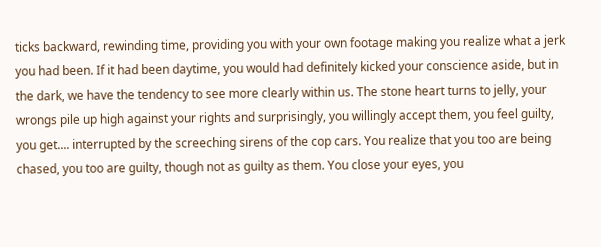ticks backward, rewinding time, providing you with your own footage making you realize what a jerk you had been. If it had been daytime, you would had definitely kicked your conscience aside, but in the dark, we have the tendency to see more clearly within us. The stone heart turns to jelly, your wrongs pile up high against your rights and surprisingly, you willingly accept them, you feel guilty, you get.... interrupted by the screeching sirens of the cop cars. You realize that you too are being chased, you too are guilty, though not as guilty as them. You close your eyes, you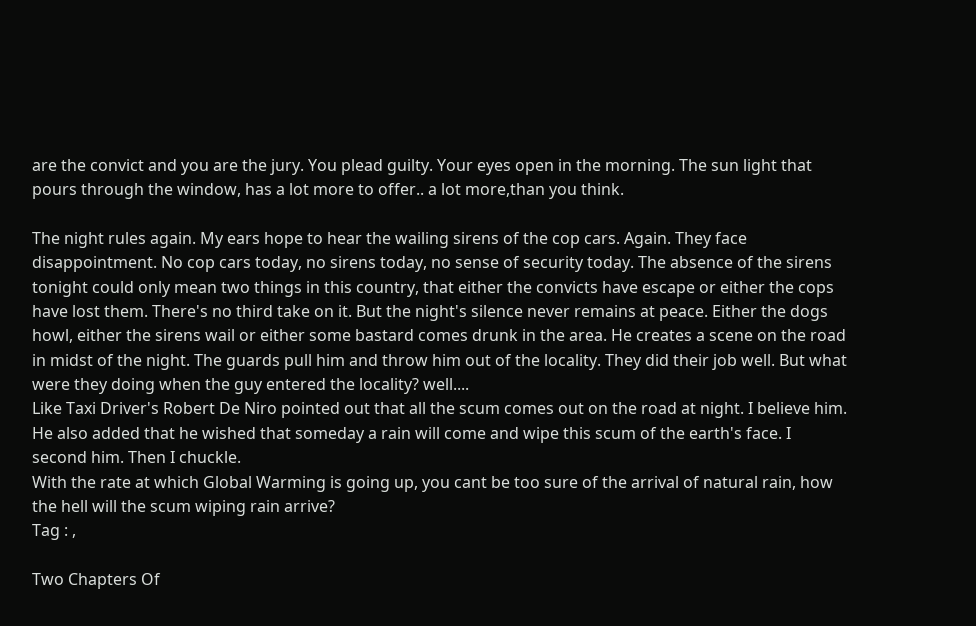are the convict and you are the jury. You plead guilty. Your eyes open in the morning. The sun light that pours through the window, has a lot more to offer.. a lot more,than you think.

The night rules again. My ears hope to hear the wailing sirens of the cop cars. Again. They face disappointment. No cop cars today, no sirens today, no sense of security today. The absence of the sirens tonight could only mean two things in this country, that either the convicts have escape or either the cops have lost them. There's no third take on it. But the night's silence never remains at peace. Either the dogs howl, either the sirens wail or either some bastard comes drunk in the area. He creates a scene on the road in midst of the night. The guards pull him and throw him out of the locality. They did their job well. But what were they doing when the guy entered the locality? well....
Like Taxi Driver's Robert De Niro pointed out that all the scum comes out on the road at night. I believe him. He also added that he wished that someday a rain will come and wipe this scum of the earth's face. I second him. Then I chuckle.
With the rate at which Global Warming is going up, you cant be too sure of the arrival of natural rain, how the hell will the scum wiping rain arrive?
Tag : ,

Two Chapters Of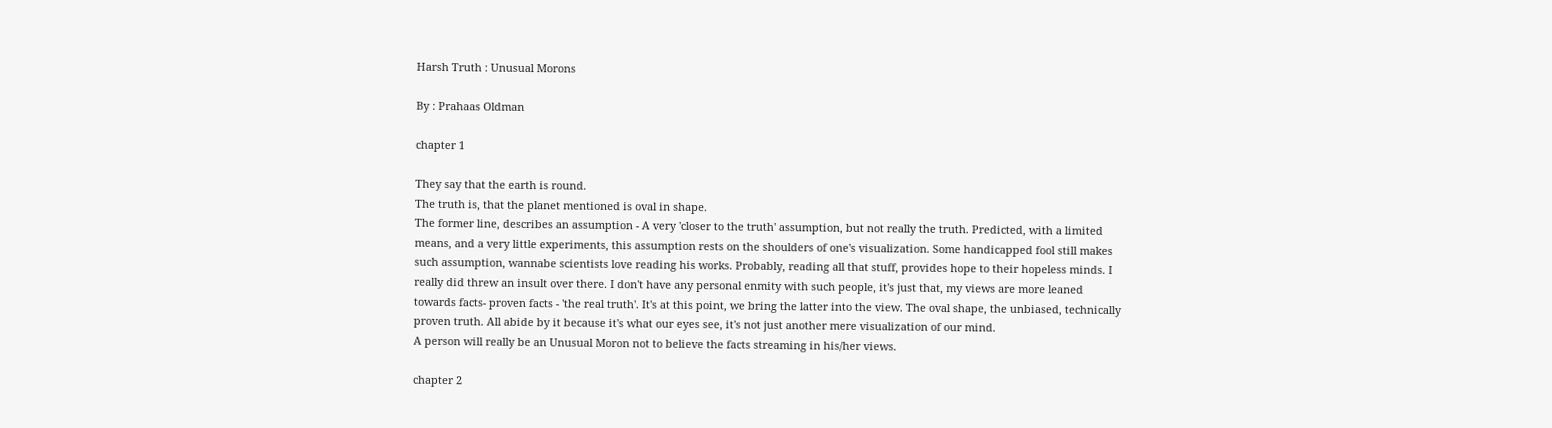Harsh Truth : Unusual Morons

By : Prahaas Oldman

chapter 1

They say that the earth is round.
The truth is, that the planet mentioned is oval in shape.
The former line, describes an assumption - A very 'closer to the truth' assumption, but not really the truth. Predicted, with a limited means, and a very little experiments, this assumption rests on the shoulders of one's visualization. Some handicapped fool still makes such assumption, wannabe scientists love reading his works. Probably, reading all that stuff, provides hope to their hopeless minds. I really did threw an insult over there. I don't have any personal enmity with such people, it's just that, my views are more leaned towards facts- proven facts - 'the real truth'. It's at this point, we bring the latter into the view. The oval shape, the unbiased, technically proven truth. All abide by it because it's what our eyes see, it's not just another mere visualization of our mind.
A person will really be an Unusual Moron not to believe the facts streaming in his/her views.

chapter 2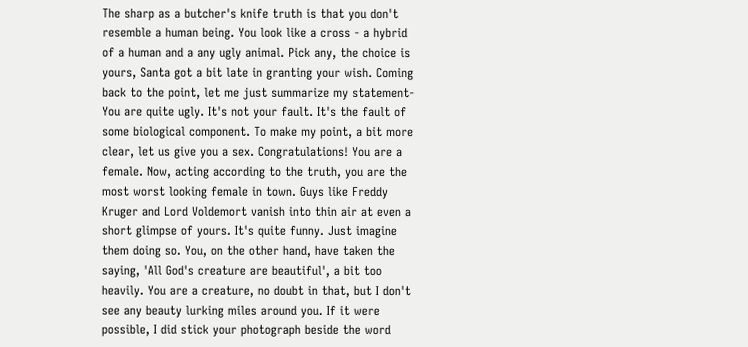The sharp as a butcher's knife truth is that you don't resemble a human being. You look like a cross - a hybrid of a human and a any ugly animal. Pick any, the choice is yours, Santa got a bit late in granting your wish. Coming back to the point, let me just summarize my statement- You are quite ugly. It's not your fault. It's the fault of some biological component. To make my point, a bit more clear, let us give you a sex. Congratulations! You are a female. Now, acting according to the truth, you are the most worst looking female in town. Guys like Freddy Kruger and Lord Voldemort vanish into thin air at even a short glimpse of yours. It's quite funny. Just imagine them doing so. You, on the other hand, have taken the saying, 'All God's creature are beautiful', a bit too heavily. You are a creature, no doubt in that, but I don't see any beauty lurking miles around you. If it were possible, I did stick your photograph beside the word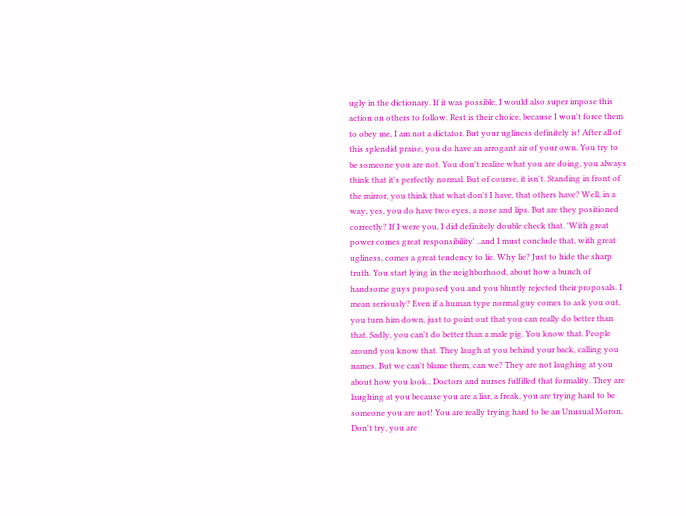ugly in the dictionary. If it was possible, I would also super impose this action on others to follow. Rest is their choice, because I won't force them to obey me, I am not a dictator. But your ugliness definitely is! After all of this splendid praise, you do have an arrogant air of your own. You try to be someone you are not. You don't realize what you are doing, you always think that it's perfectly normal. But of course, it isn't. Standing in front of the mirror, you think that what don't I have, that others have? Well, in a way, yes, you do have two eyes, a nose and lips. But are they positioned correctly? If I were you, I did definitely double check that. 'With great power comes great responsibility' ..and I must conclude that, with great ugliness, comes a great tendency to lie. Why lie? Just to hide the sharp truth. You start lying in the neighborhood, about how a bunch of handsome guys proposed you and you bluntly rejected their proposals. I mean seriously? Even if a human type normal guy comes to ask you out, you turn him down, just to point out that you can really do better than that. Sadly, you can't do better than a male pig. You know that. People around you know that. They laugh at you behind your back, calling you names. But we can't blame them, can we? They are not laughing at you about how you look.. Doctors and nurses fulfilled that formality. They are laughing at you because you are a liar, a freak, you are trying hard to be someone you are not! You are really trying hard to be an Unusual Moron. Don't try, you are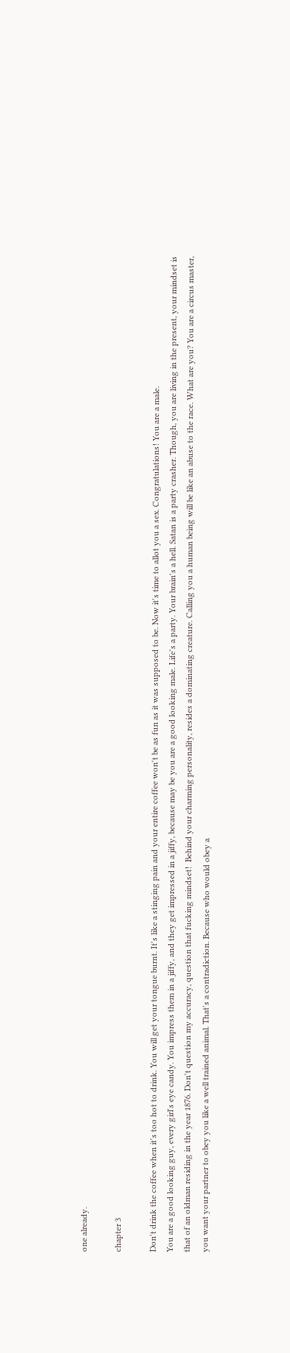one already.

chapter 3

Don't drink the coffee when it's too hot to drink. You will get your tongue burnt. It's like a stinging pain and your entire coffee won't be as fun as it was supposed to be. Now it's time to allot you a sex. Congratulations! You are a male.
You are a good looking guy, every girl's eye candy. You impress them in a jiffy, and they get impressed in a jiffy, because may be you are a good looking male. Life's a party. Your brain's a hell. Satan is a party crasher. Though, you are living in the present, your mindset is that of an oldman residing in the year 1876. Don't question my accuracy, question that fucking mindset!  Behind your charming personality, resides a dominating creature. Calling you a human being will be like an abuse to the race. What are you? You are a circus master, you want your partner to obey you like a well trained animal. That's a contradiction. Because who would obey a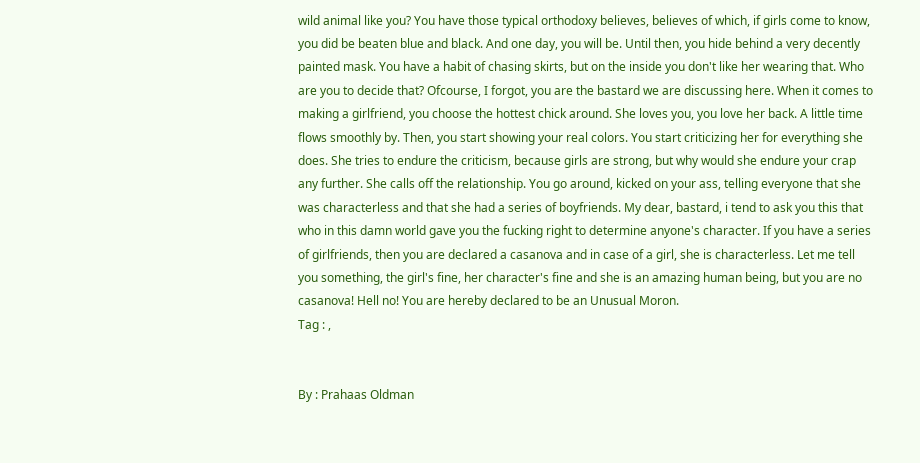wild animal like you? You have those typical orthodoxy believes, believes of which, if girls come to know, you did be beaten blue and black. And one day, you will be. Until then, you hide behind a very decently painted mask. You have a habit of chasing skirts, but on the inside you don't like her wearing that. Who are you to decide that? Ofcourse, I forgot, you are the bastard we are discussing here. When it comes to making a girlfriend, you choose the hottest chick around. She loves you, you love her back. A little time flows smoothly by. Then, you start showing your real colors. You start criticizing her for everything she does. She tries to endure the criticism, because girls are strong, but why would she endure your crap any further. She calls off the relationship. You go around, kicked on your ass, telling everyone that she was characterless and that she had a series of boyfriends. My dear, bastard, i tend to ask you this that who in this damn world gave you the fucking right to determine anyone's character. If you have a series of girlfriends, then you are declared a casanova and in case of a girl, she is characterless. Let me tell you something, the girl's fine, her character's fine and she is an amazing human being, but you are no casanova! Hell no! You are hereby declared to be an Unusual Moron.
Tag : ,


By : Prahaas Oldman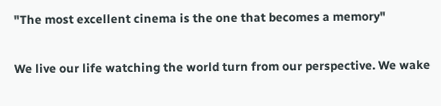"The most excellent cinema is the one that becomes a memory"

We live our life watching the world turn from our perspective. We wake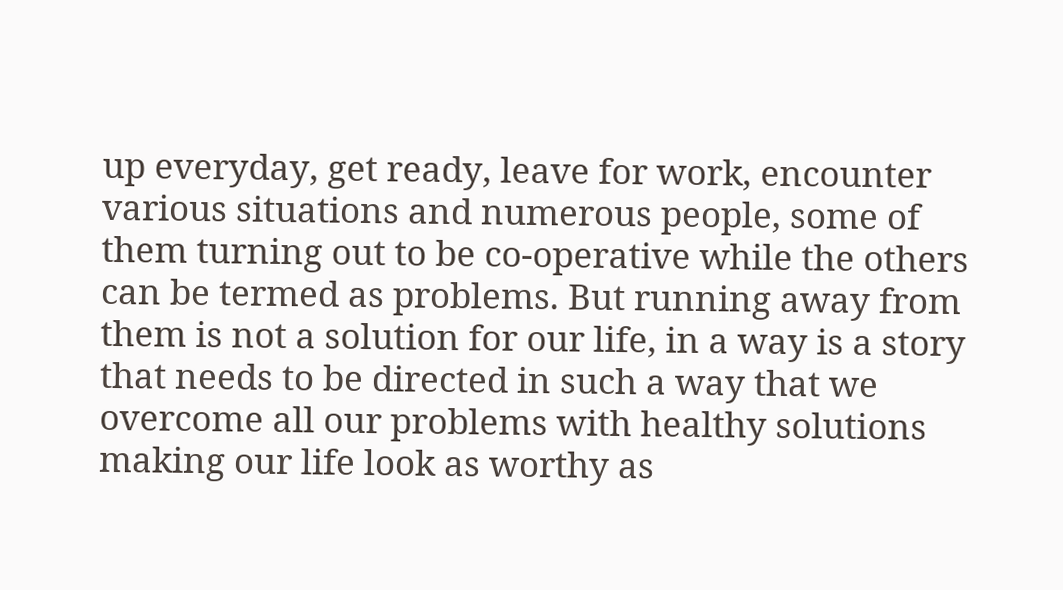up everyday, get ready, leave for work, encounter various situations and numerous people, some of them turning out to be co-operative while the others can be termed as problems. But running away from them is not a solution for our life, in a way is a story that needs to be directed in such a way that we overcome all our problems with healthy solutions making our life look as worthy as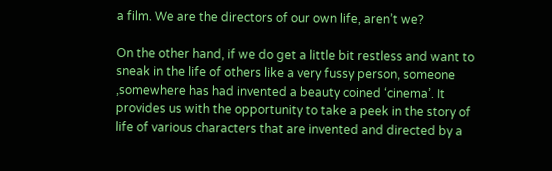a film. We are the directors of our own life, aren’t we?

On the other hand, if we do get a little bit restless and want to sneak in the life of others like a very fussy person, someone ,somewhere has had invented a beauty coined ‘cinema’. It provides us with the opportunity to take a peek in the story of life of various characters that are invented and directed by a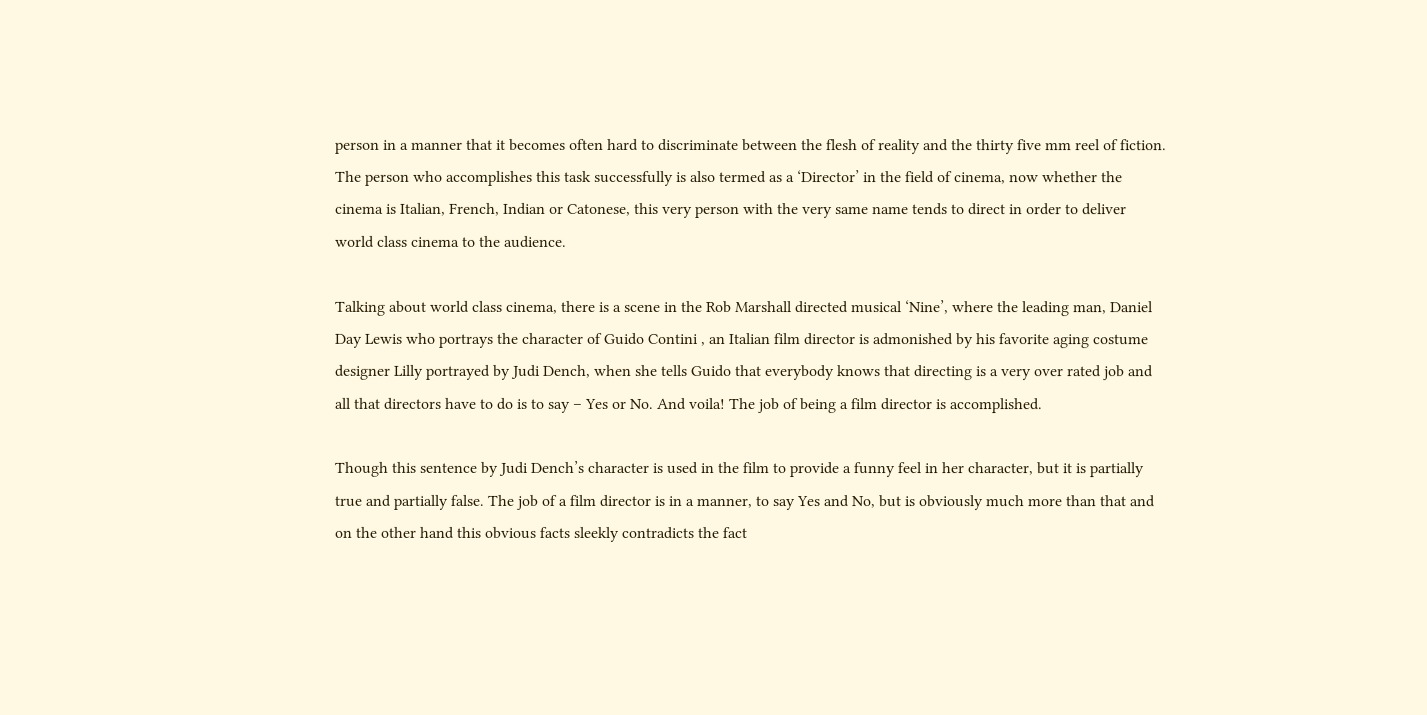person in a manner that it becomes often hard to discriminate between the flesh of reality and the thirty five mm reel of fiction. The person who accomplishes this task successfully is also termed as a ‘Director’ in the field of cinema, now whether the cinema is Italian, French, Indian or Catonese, this very person with the very same name tends to direct in order to deliver world class cinema to the audience.

Talking about world class cinema, there is a scene in the Rob Marshall directed musical ‘Nine’, where the leading man, Daniel Day Lewis who portrays the character of Guido Contini , an Italian film director is admonished by his favorite aging costume designer Lilly portrayed by Judi Dench, when she tells Guido that everybody knows that directing is a very over rated job and all that directors have to do is to say – Yes or No. And voila! The job of being a film director is accomplished.

Though this sentence by Judi Dench’s character is used in the film to provide a funny feel in her character, but it is partially true and partially false. The job of a film director is in a manner, to say Yes and No, but is obviously much more than that and on the other hand this obvious facts sleekly contradicts the fact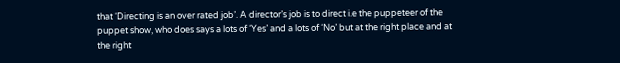that ‘Directing is an over rated job’. A director’s job is to direct i.e the puppeteer of the puppet show, who does says a lots of ‘Yes’ and a lots of ‘No’ but at the right place and at the right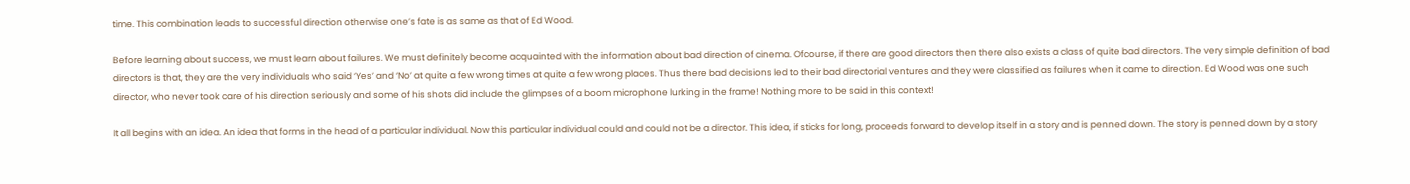time. This combination leads to successful direction otherwise one’s fate is as same as that of Ed Wood.

Before learning about success, we must learn about failures. We must definitely become acquainted with the information about bad direction of cinema. Ofcourse, if there are good directors then there also exists a class of quite bad directors. The very simple definition of bad directors is that, they are the very individuals who said ‘Yes’ and ‘No’ at quite a few wrong times at quite a few wrong places. Thus there bad decisions led to their bad directorial ventures and they were classified as failures when it came to direction. Ed Wood was one such director, who never took care of his direction seriously and some of his shots did include the glimpses of a boom microphone lurking in the frame! Nothing more to be said in this context!

It all begins with an idea. An idea that forms in the head of a particular individual. Now this particular individual could and could not be a director. This idea, if sticks for long, proceeds forward to develop itself in a story and is penned down. The story is penned down by a story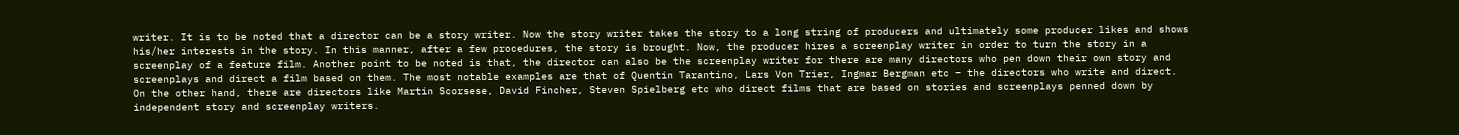writer. It is to be noted that a director can be a story writer. Now the story writer takes the story to a long string of producers and ultimately some producer likes and shows his/her interests in the story. In this manner, after a few procedures, the story is brought. Now, the producer hires a screenplay writer in order to turn the story in a screenplay of a feature film. Another point to be noted is that, the director can also be the screenplay writer for there are many directors who pen down their own story and screenplays and direct a film based on them. The most notable examples are that of Quentin Tarantino, Lars Von Trier, Ingmar Bergman etc – the directors who write and direct. On the other hand, there are directors like Martin Scorsese, David Fincher, Steven Spielberg etc who direct films that are based on stories and screenplays penned down by independent story and screenplay writers.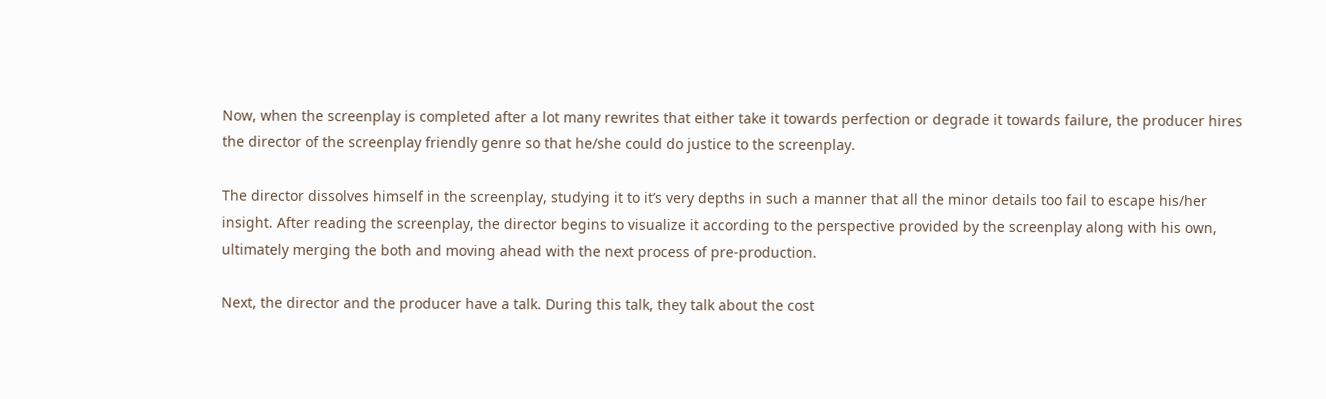Now, when the screenplay is completed after a lot many rewrites that either take it towards perfection or degrade it towards failure, the producer hires the director of the screenplay friendly genre so that he/she could do justice to the screenplay.

The director dissolves himself in the screenplay, studying it to it’s very depths in such a manner that all the minor details too fail to escape his/her insight. After reading the screenplay, the director begins to visualize it according to the perspective provided by the screenplay along with his own, ultimately merging the both and moving ahead with the next process of pre-production.

Next, the director and the producer have a talk. During this talk, they talk about the cost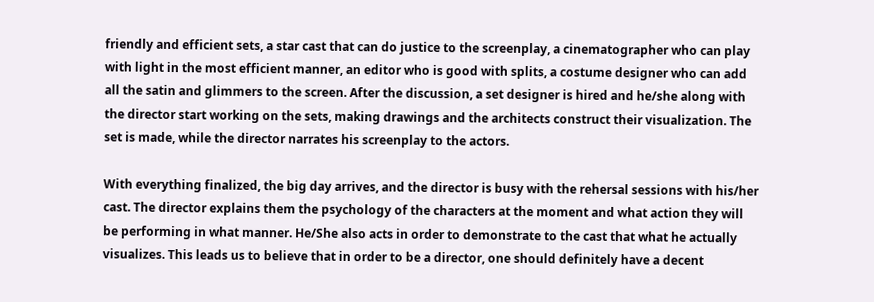friendly and efficient sets, a star cast that can do justice to the screenplay, a cinematographer who can play with light in the most efficient manner, an editor who is good with splits, a costume designer who can add all the satin and glimmers to the screen. After the discussion, a set designer is hired and he/she along with the director start working on the sets, making drawings and the architects construct their visualization. The set is made, while the director narrates his screenplay to the actors.

With everything finalized, the big day arrives, and the director is busy with the rehersal sessions with his/her cast. The director explains them the psychology of the characters at the moment and what action they will be performing in what manner. He/She also acts in order to demonstrate to the cast that what he actually visualizes. This leads us to believe that in order to be a director, one should definitely have a decent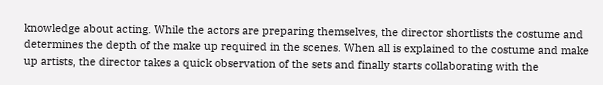knowledge about acting. While the actors are preparing themselves, the director shortlists the costume and determines the depth of the make up required in the scenes. When all is explained to the costume and make up artists, the director takes a quick observation of the sets and finally starts collaborating with the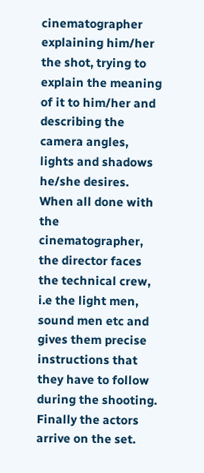cinematographer explaining him/her the shot, trying to explain the meaning of it to him/her and describing the camera angles, lights and shadows he/she desires. When all done with the cinematographer, the director faces the technical crew, i.e the light men, sound men etc and gives them precise instructions that they have to follow during the shooting. Finally the actors arrive on the set.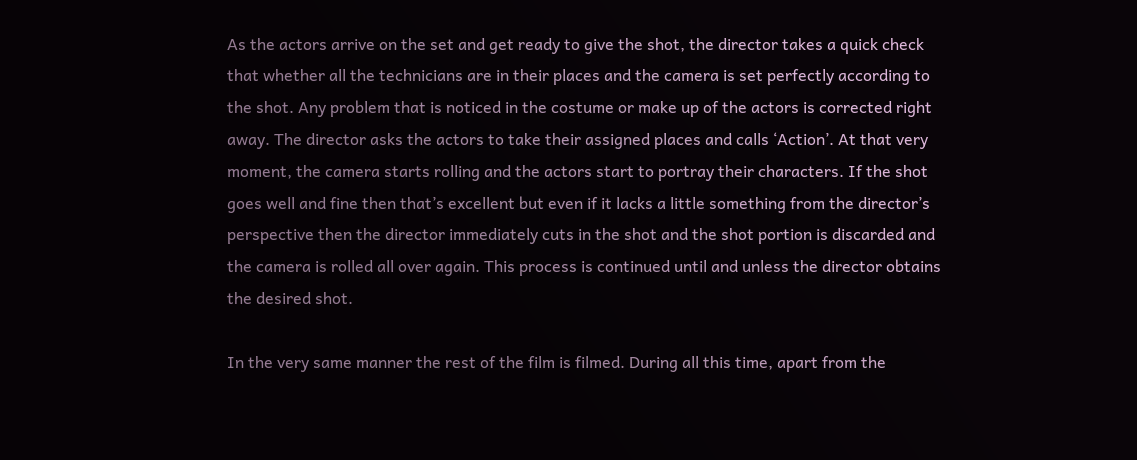As the actors arrive on the set and get ready to give the shot, the director takes a quick check that whether all the technicians are in their places and the camera is set perfectly according to the shot. Any problem that is noticed in the costume or make up of the actors is corrected right away. The director asks the actors to take their assigned places and calls ‘Action’. At that very moment, the camera starts rolling and the actors start to portray their characters. If the shot goes well and fine then that’s excellent but even if it lacks a little something from the director’s perspective then the director immediately cuts in the shot and the shot portion is discarded and the camera is rolled all over again. This process is continued until and unless the director obtains the desired shot.

In the very same manner the rest of the film is filmed. During all this time, apart from the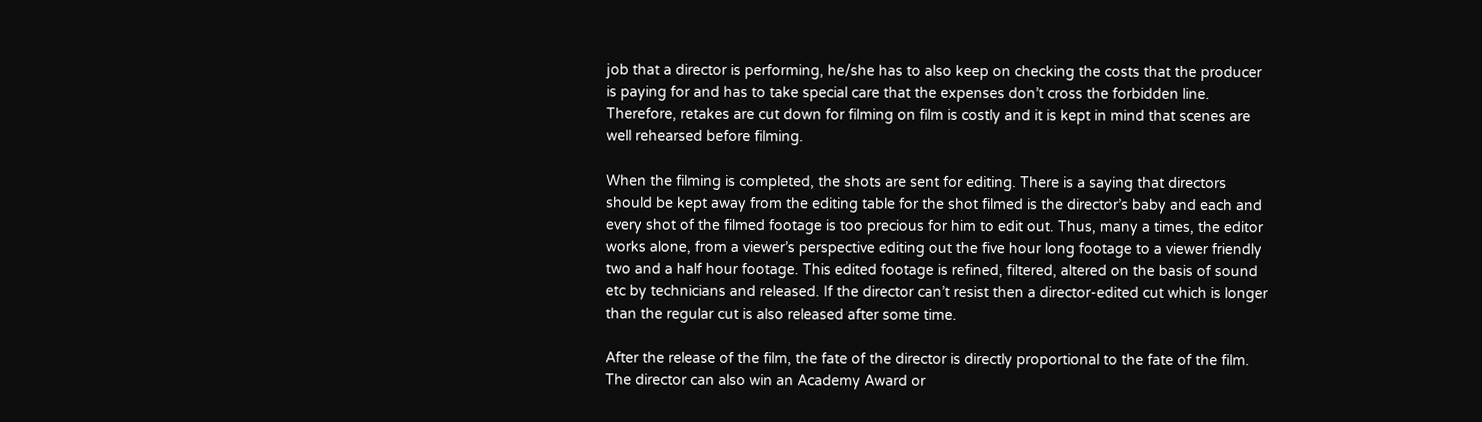job that a director is performing, he/she has to also keep on checking the costs that the producer is paying for and has to take special care that the expenses don’t cross the forbidden line. Therefore, retakes are cut down for filming on film is costly and it is kept in mind that scenes are well rehearsed before filming.

When the filming is completed, the shots are sent for editing. There is a saying that directors should be kept away from the editing table for the shot filmed is the director’s baby and each and every shot of the filmed footage is too precious for him to edit out. Thus, many a times, the editor works alone, from a viewer’s perspective editing out the five hour long footage to a viewer friendly two and a half hour footage. This edited footage is refined, filtered, altered on the basis of sound etc by technicians and released. If the director can’t resist then a director-edited cut which is longer than the regular cut is also released after some time.

After the release of the film, the fate of the director is directly proportional to the fate of the film. The director can also win an Academy Award or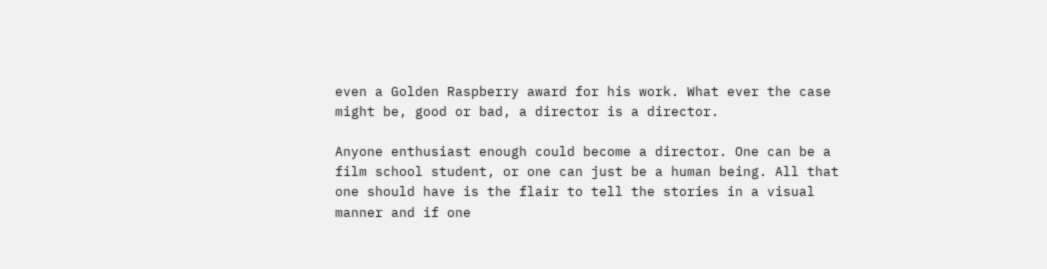even a Golden Raspberry award for his work. What ever the case might be, good or bad, a director is a director.

Anyone enthusiast enough could become a director. One can be a film school student, or one can just be a human being. All that one should have is the flair to tell the stories in a visual manner and if one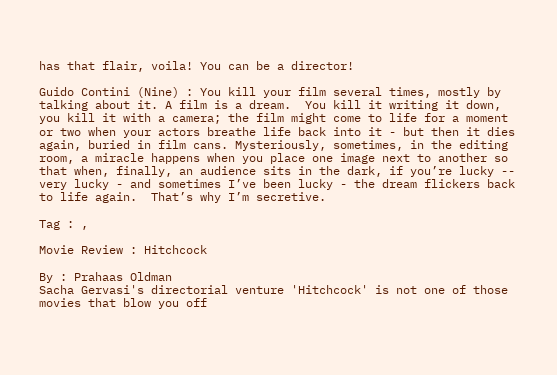has that flair, voila! You can be a director!

Guido Contini (Nine) : You kill your film several times, mostly by talking about it. A film is a dream.  You kill it writing it down, you kill it with a camera; the film might come to life for a moment or two when your actors breathe life back into it - but then it dies again, buried in film cans. Mysteriously, sometimes, in the editing room, a miracle happens when you place one image next to another so that when, finally, an audience sits in the dark, if you’re lucky -- very lucky - and sometimes I’ve been lucky - the dream flickers back to life again.  That’s why I’m secretive.

Tag : ,

Movie Review : Hitchcock

By : Prahaas Oldman
Sacha Gervasi's directorial venture 'Hitchcock' is not one of those movies that blow you off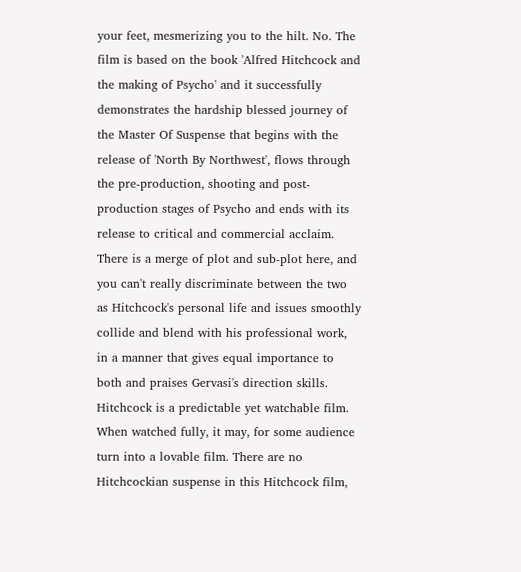your feet, mesmerizing you to the hilt. No. The film is based on the book 'Alfred Hitchcock and the making of Psycho' and it successfully demonstrates the hardship blessed journey of the Master Of Suspense that begins with the release of 'North By Northwest', flows through the pre-production, shooting and post-production stages of Psycho and ends with its release to critical and commercial acclaim. There is a merge of plot and sub-plot here, and you can't really discriminate between the two as Hitchcock's personal life and issues smoothly collide and blend with his professional work, in a manner that gives equal importance to both and praises Gervasi's direction skills. Hitchcock is a predictable yet watchable film. When watched fully, it may, for some audience turn into a lovable film. There are no Hitchcockian suspense in this Hitchcock film,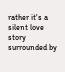rather it's a silent love story surrounded by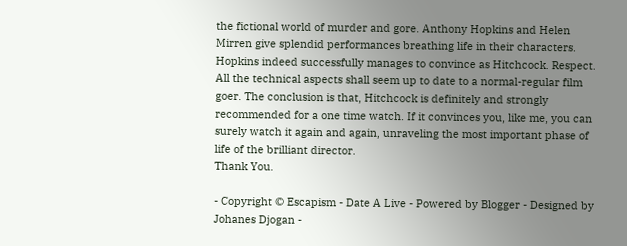the fictional world of murder and gore. Anthony Hopkins and Helen Mirren give splendid performances breathing life in their characters. Hopkins indeed successfully manages to convince as Hitchcock. Respect. All the technical aspects shall seem up to date to a normal-regular film goer. The conclusion is that, Hitchcock is definitely and strongly recommended for a one time watch. If it convinces you, like me, you can surely watch it again and again, unraveling the most important phase of life of the brilliant director.
Thank You.

- Copyright © Escapism - Date A Live - Powered by Blogger - Designed by Johanes Djogan -